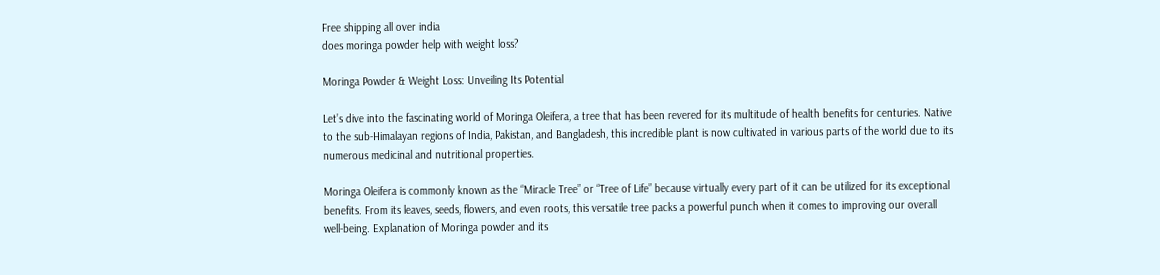Free shipping all over india
does moringa powder help with weight loss?

Moringa Powder & Weight Loss: Unveiling Its Potential

Let’s dive into the fascinating world of Moringa Oleifera, a tree that has been revered for its multitude of health benefits for centuries. Native to the sub-Himalayan regions of India, Pakistan, and Bangladesh, this incredible plant is now cultivated in various parts of the world due to its numerous medicinal and nutritional properties.

Moringa Oleifera is commonly known as the “Miracle Tree” or “Tree of Life” because virtually every part of it can be utilized for its exceptional benefits. From its leaves, seeds, flowers, and even roots, this versatile tree packs a powerful punch when it comes to improving our overall well-being. Explanation of Moringa powder and its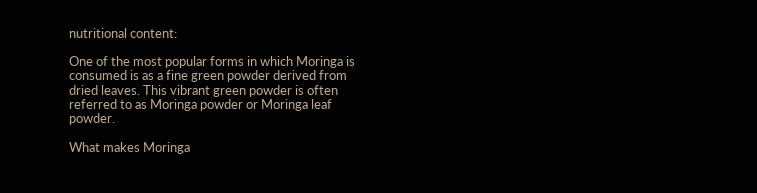nutritional content:

One of the most popular forms in which Moringa is consumed is as a fine green powder derived from dried leaves. This vibrant green powder is often referred to as Moringa powder or Moringa leaf powder.

What makes Moringa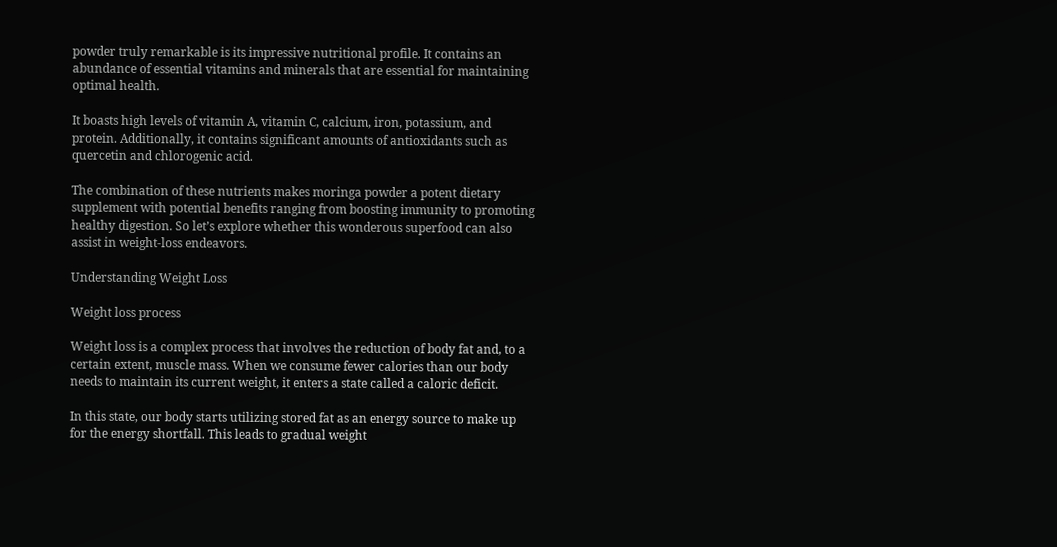powder truly remarkable is its impressive nutritional profile. It contains an abundance of essential vitamins and minerals that are essential for maintaining optimal health.

It boasts high levels of vitamin A, vitamin C, calcium, iron, potassium, and protein. Additionally, it contains significant amounts of antioxidants such as quercetin and chlorogenic acid.

The combination of these nutrients makes moringa powder a potent dietary supplement with potential benefits ranging from boosting immunity to promoting healthy digestion. So let’s explore whether this wonderous superfood can also assist in weight-loss endeavors.

Understanding Weight Loss

Weight loss process

Weight loss is a complex process that involves the reduction of body fat and, to a certain extent, muscle mass. When we consume fewer calories than our body needs to maintain its current weight, it enters a state called a caloric deficit.

In this state, our body starts utilizing stored fat as an energy source to make up for the energy shortfall. This leads to gradual weight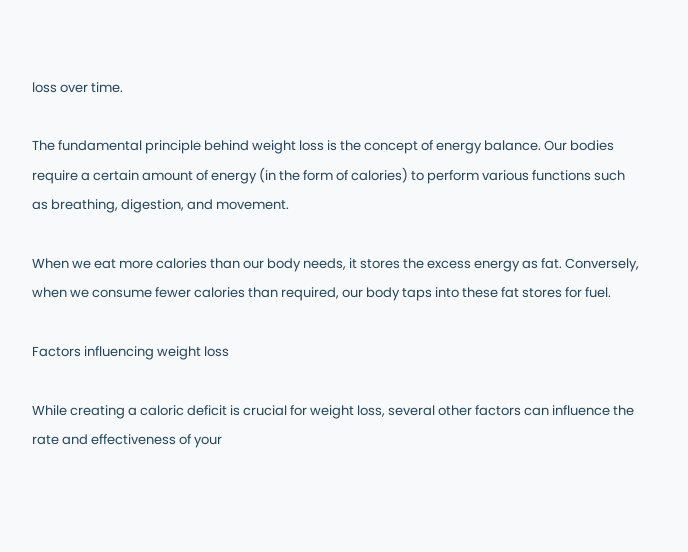loss over time.

The fundamental principle behind weight loss is the concept of energy balance. Our bodies require a certain amount of energy (in the form of calories) to perform various functions such as breathing, digestion, and movement.

When we eat more calories than our body needs, it stores the excess energy as fat. Conversely, when we consume fewer calories than required, our body taps into these fat stores for fuel.

Factors influencing weight loss

While creating a caloric deficit is crucial for weight loss, several other factors can influence the rate and effectiveness of your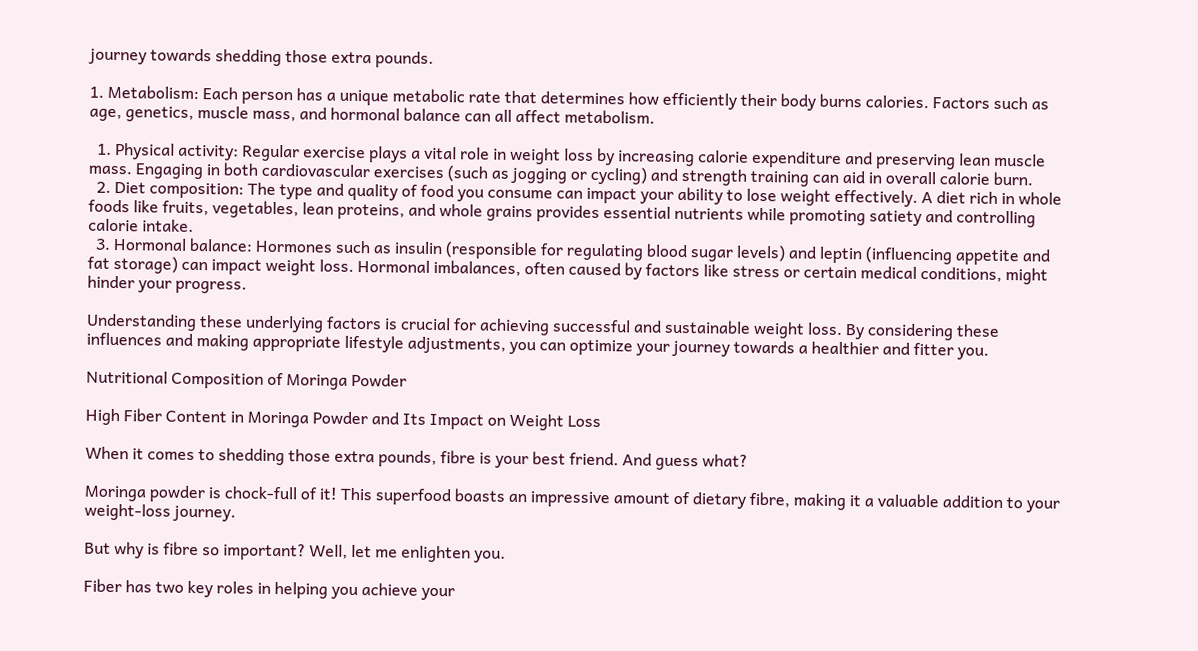journey towards shedding those extra pounds.

1. Metabolism: Each person has a unique metabolic rate that determines how efficiently their body burns calories. Factors such as age, genetics, muscle mass, and hormonal balance can all affect metabolism.

  1. Physical activity: Regular exercise plays a vital role in weight loss by increasing calorie expenditure and preserving lean muscle mass. Engaging in both cardiovascular exercises (such as jogging or cycling) and strength training can aid in overall calorie burn.
  2. Diet composition: The type and quality of food you consume can impact your ability to lose weight effectively. A diet rich in whole foods like fruits, vegetables, lean proteins, and whole grains provides essential nutrients while promoting satiety and controlling calorie intake.
  3. Hormonal balance: Hormones such as insulin (responsible for regulating blood sugar levels) and leptin (influencing appetite and fat storage) can impact weight loss. Hormonal imbalances, often caused by factors like stress or certain medical conditions, might hinder your progress.

Understanding these underlying factors is crucial for achieving successful and sustainable weight loss. By considering these influences and making appropriate lifestyle adjustments, you can optimize your journey towards a healthier and fitter you.

Nutritional Composition of Moringa Powder

High Fiber Content in Moringa Powder and Its Impact on Weight Loss

When it comes to shedding those extra pounds, fibre is your best friend. And guess what?

Moringa powder is chock-full of it! This superfood boasts an impressive amount of dietary fibre, making it a valuable addition to your weight-loss journey.

But why is fibre so important? Well, let me enlighten you.

Fiber has two key roles in helping you achieve your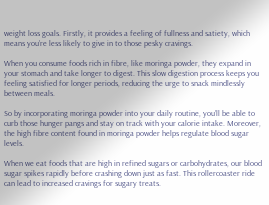weight loss goals. Firstly, it provides a feeling of fullness and satiety, which means you’re less likely to give in to those pesky cravings.

When you consume foods rich in fibre, like moringa powder, they expand in your stomach and take longer to digest. This slow digestion process keeps you feeling satisfied for longer periods, reducing the urge to snack mindlessly between meals.

So by incorporating moringa powder into your daily routine, you’ll be able to curb those hunger pangs and stay on track with your calorie intake. Moreover, the high fibre content found in moringa powder helps regulate blood sugar levels.

When we eat foods that are high in refined sugars or carbohydrates, our blood sugar spikes rapidly before crashing down just as fast. This rollercoaster ride can lead to increased cravings for sugary treats.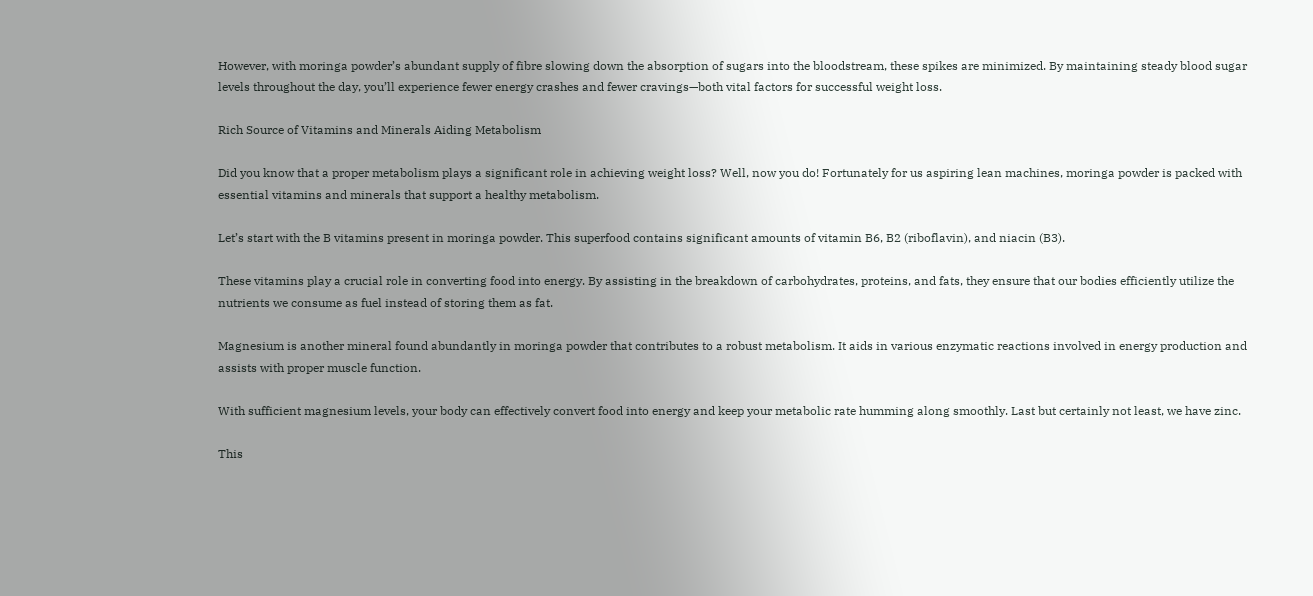However, with moringa powder’s abundant supply of fibre slowing down the absorption of sugars into the bloodstream, these spikes are minimized. By maintaining steady blood sugar levels throughout the day, you’ll experience fewer energy crashes and fewer cravings—both vital factors for successful weight loss.

Rich Source of Vitamins and Minerals Aiding Metabolism

Did you know that a proper metabolism plays a significant role in achieving weight loss? Well, now you do! Fortunately for us aspiring lean machines, moringa powder is packed with essential vitamins and minerals that support a healthy metabolism.

Let’s start with the B vitamins present in moringa powder. This superfood contains significant amounts of vitamin B6, B2 (riboflavin), and niacin (B3).

These vitamins play a crucial role in converting food into energy. By assisting in the breakdown of carbohydrates, proteins, and fats, they ensure that our bodies efficiently utilize the nutrients we consume as fuel instead of storing them as fat.

Magnesium is another mineral found abundantly in moringa powder that contributes to a robust metabolism. It aids in various enzymatic reactions involved in energy production and assists with proper muscle function.

With sufficient magnesium levels, your body can effectively convert food into energy and keep your metabolic rate humming along smoothly. Last but certainly not least, we have zinc.

This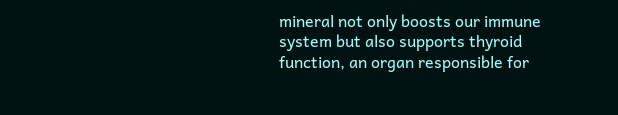mineral not only boosts our immune system but also supports thyroid function, an organ responsible for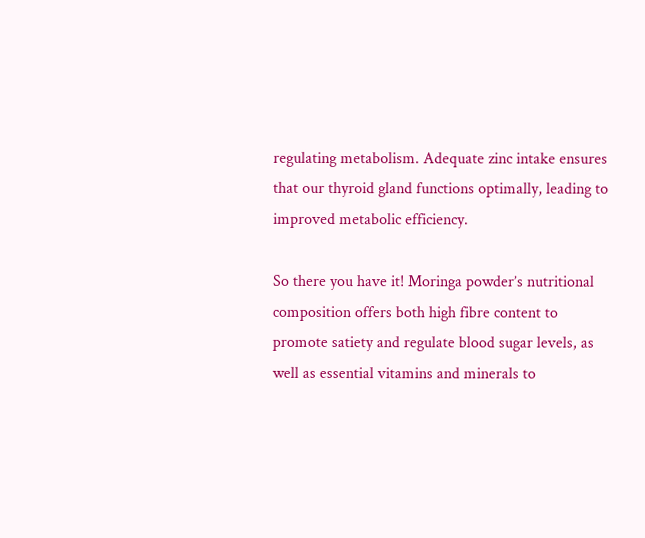regulating metabolism. Adequate zinc intake ensures that our thyroid gland functions optimally, leading to improved metabolic efficiency.

So there you have it! Moringa powder’s nutritional composition offers both high fibre content to promote satiety and regulate blood sugar levels, as well as essential vitamins and minerals to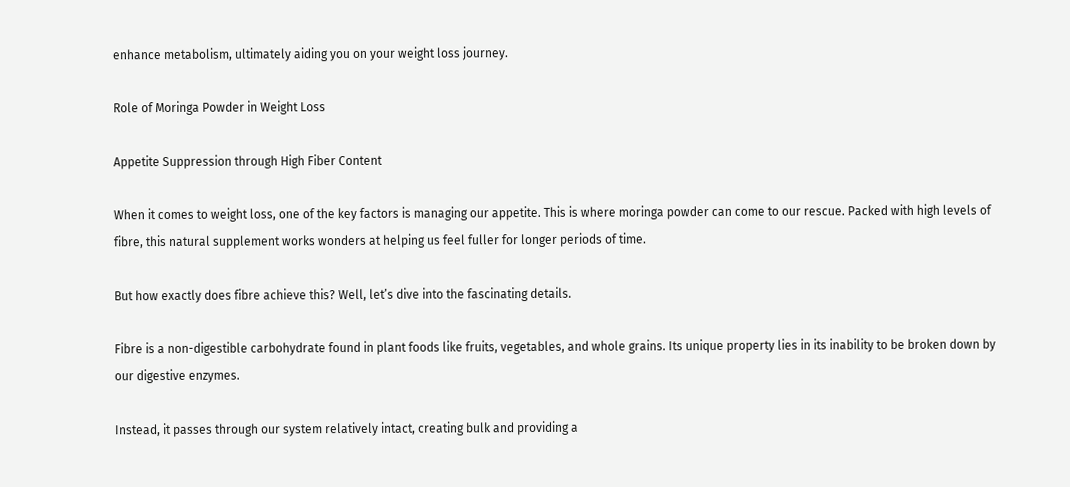enhance metabolism, ultimately aiding you on your weight loss journey.

Role of Moringa Powder in Weight Loss

Appetite Suppression through High Fiber Content

When it comes to weight loss, one of the key factors is managing our appetite. This is where moringa powder can come to our rescue. Packed with high levels of fibre, this natural supplement works wonders at helping us feel fuller for longer periods of time.

But how exactly does fibre achieve this? Well, let’s dive into the fascinating details.

Fibre is a non-digestible carbohydrate found in plant foods like fruits, vegetables, and whole grains. Its unique property lies in its inability to be broken down by our digestive enzymes.

Instead, it passes through our system relatively intact, creating bulk and providing a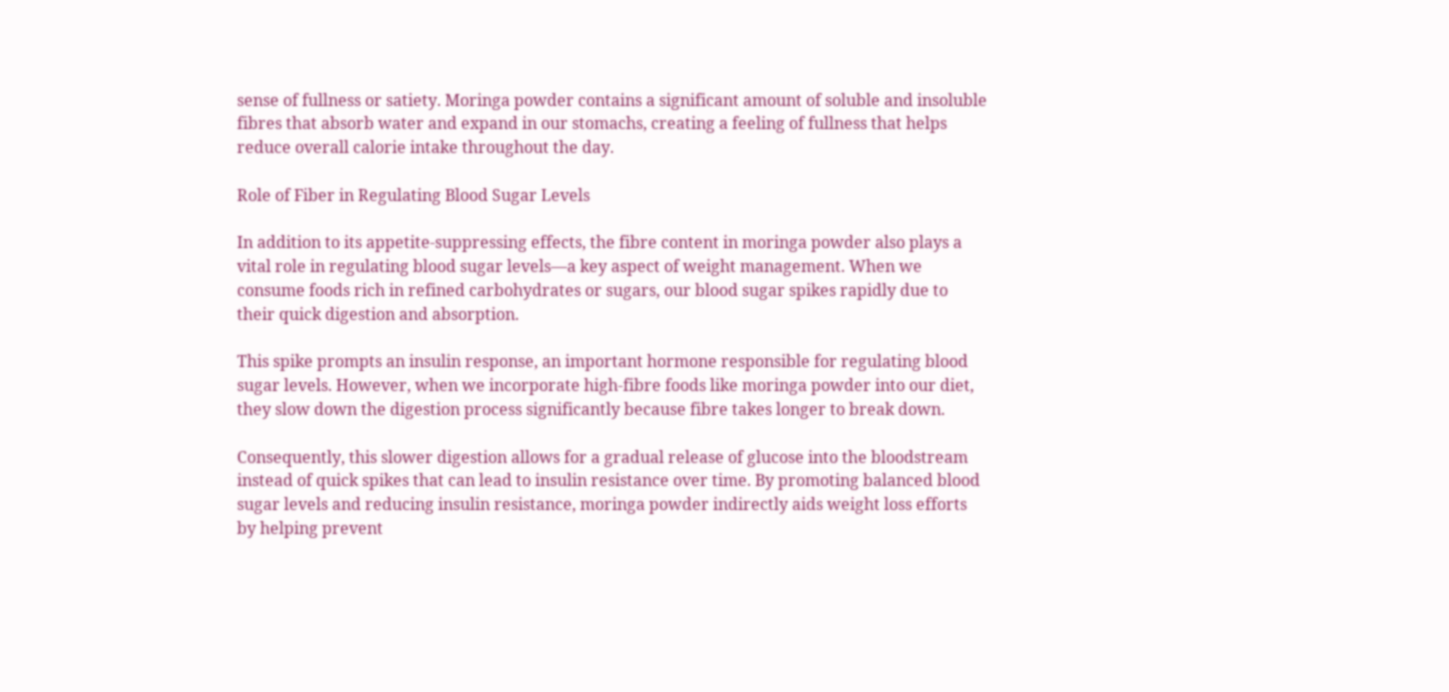sense of fullness or satiety. Moringa powder contains a significant amount of soluble and insoluble fibres that absorb water and expand in our stomachs, creating a feeling of fullness that helps reduce overall calorie intake throughout the day.

Role of Fiber in Regulating Blood Sugar Levels

In addition to its appetite-suppressing effects, the fibre content in moringa powder also plays a vital role in regulating blood sugar levels—a key aspect of weight management. When we consume foods rich in refined carbohydrates or sugars, our blood sugar spikes rapidly due to their quick digestion and absorption.

This spike prompts an insulin response, an important hormone responsible for regulating blood sugar levels. However, when we incorporate high-fibre foods like moringa powder into our diet, they slow down the digestion process significantly because fibre takes longer to break down.

Consequently, this slower digestion allows for a gradual release of glucose into the bloodstream instead of quick spikes that can lead to insulin resistance over time. By promoting balanced blood sugar levels and reducing insulin resistance, moringa powder indirectly aids weight loss efforts by helping prevent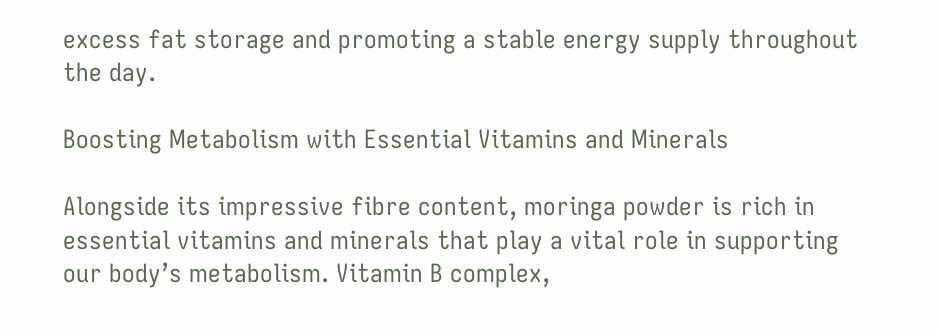excess fat storage and promoting a stable energy supply throughout the day.

Boosting Metabolism with Essential Vitamins and Minerals

Alongside its impressive fibre content, moringa powder is rich in essential vitamins and minerals that play a vital role in supporting our body’s metabolism. Vitamin B complex,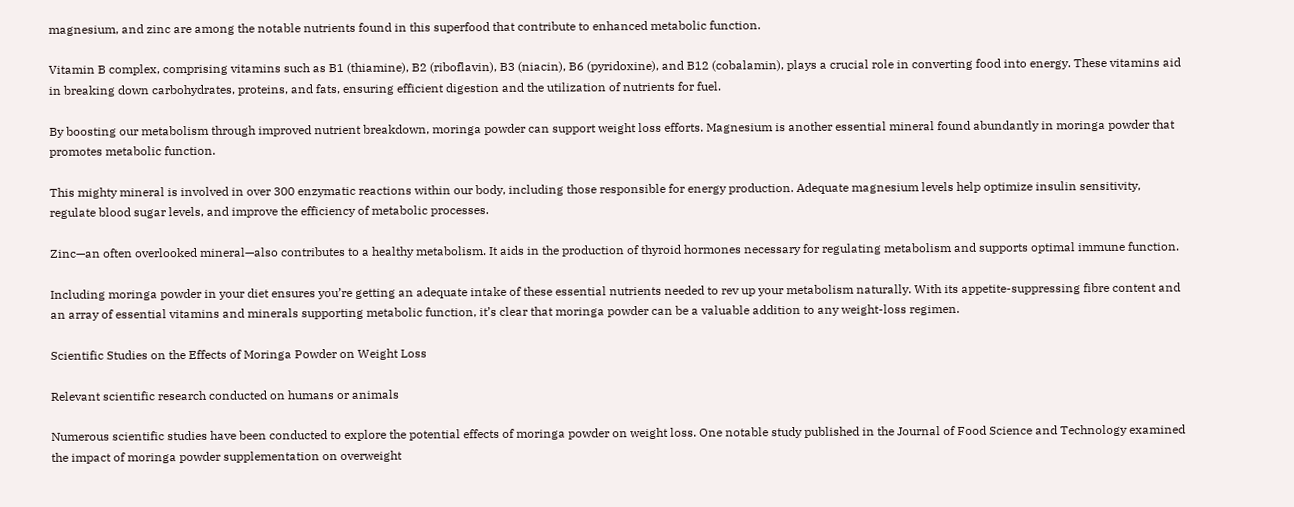magnesium, and zinc are among the notable nutrients found in this superfood that contribute to enhanced metabolic function.

Vitamin B complex, comprising vitamins such as B1 (thiamine), B2 (riboflavin), B3 (niacin), B6 (pyridoxine), and B12 (cobalamin), plays a crucial role in converting food into energy. These vitamins aid in breaking down carbohydrates, proteins, and fats, ensuring efficient digestion and the utilization of nutrients for fuel.

By boosting our metabolism through improved nutrient breakdown, moringa powder can support weight loss efforts. Magnesium is another essential mineral found abundantly in moringa powder that promotes metabolic function.

This mighty mineral is involved in over 300 enzymatic reactions within our body, including those responsible for energy production. Adequate magnesium levels help optimize insulin sensitivity, regulate blood sugar levels, and improve the efficiency of metabolic processes.

Zinc—an often overlooked mineral—also contributes to a healthy metabolism. It aids in the production of thyroid hormones necessary for regulating metabolism and supports optimal immune function.

Including moringa powder in your diet ensures you’re getting an adequate intake of these essential nutrients needed to rev up your metabolism naturally. With its appetite-suppressing fibre content and an array of essential vitamins and minerals supporting metabolic function, it’s clear that moringa powder can be a valuable addition to any weight-loss regimen.

Scientific Studies on the Effects of Moringa Powder on Weight Loss

Relevant scientific research conducted on humans or animals

Numerous scientific studies have been conducted to explore the potential effects of moringa powder on weight loss. One notable study published in the Journal of Food Science and Technology examined the impact of moringa powder supplementation on overweight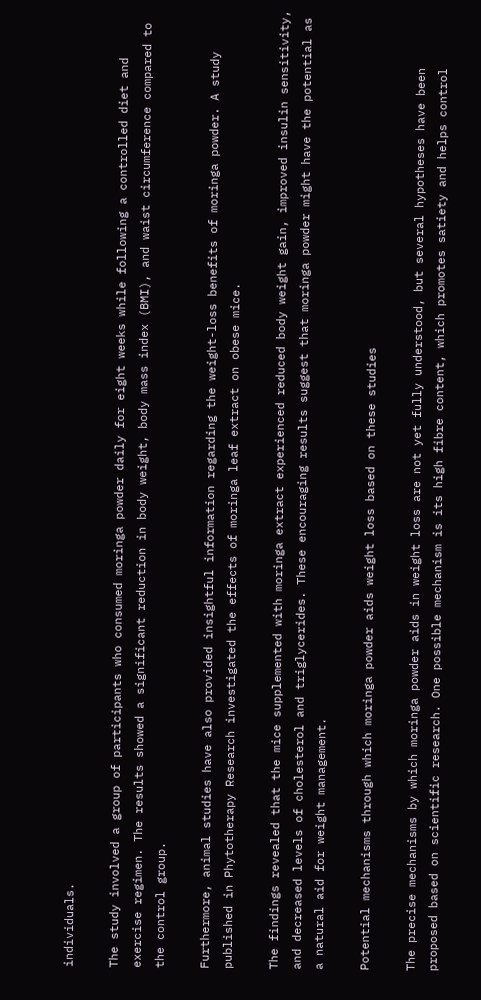individuals.

The study involved a group of participants who consumed moringa powder daily for eight weeks while following a controlled diet and exercise regimen. The results showed a significant reduction in body weight, body mass index (BMI), and waist circumference compared to the control group.

Furthermore, animal studies have also provided insightful information regarding the weight-loss benefits of moringa powder. A study published in Phytotherapy Research investigated the effects of moringa leaf extract on obese mice.

The findings revealed that the mice supplemented with moringa extract experienced reduced body weight gain, improved insulin sensitivity, and decreased levels of cholesterol and triglycerides. These encouraging results suggest that moringa powder might have the potential as a natural aid for weight management.

Potential mechanisms through which moringa powder aids weight loss based on these studies

The precise mechanisms by which moringa powder aids in weight loss are not yet fully understood, but several hypotheses have been proposed based on scientific research. One possible mechanism is its high fibre content, which promotes satiety and helps control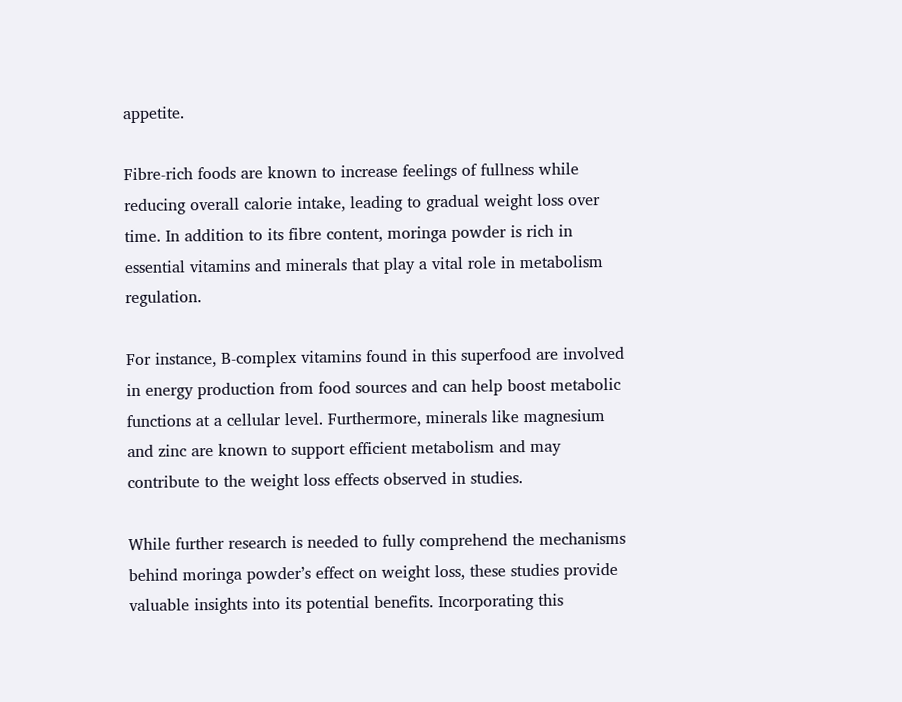appetite.

Fibre-rich foods are known to increase feelings of fullness while reducing overall calorie intake, leading to gradual weight loss over time. In addition to its fibre content, moringa powder is rich in essential vitamins and minerals that play a vital role in metabolism regulation.

For instance, B-complex vitamins found in this superfood are involved in energy production from food sources and can help boost metabolic functions at a cellular level. Furthermore, minerals like magnesium and zinc are known to support efficient metabolism and may contribute to the weight loss effects observed in studies.

While further research is needed to fully comprehend the mechanisms behind moringa powder’s effect on weight loss, these studies provide valuable insights into its potential benefits. Incorporating this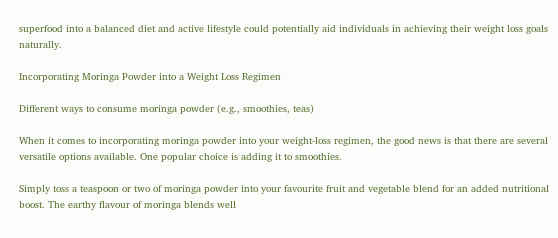superfood into a balanced diet and active lifestyle could potentially aid individuals in achieving their weight loss goals naturally.

Incorporating Moringa Powder into a Weight Loss Regimen

Different ways to consume moringa powder (e.g., smoothies, teas)

When it comes to incorporating moringa powder into your weight-loss regimen, the good news is that there are several versatile options available. One popular choice is adding it to smoothies.

Simply toss a teaspoon or two of moringa powder into your favourite fruit and vegetable blend for an added nutritional boost. The earthy flavour of moringa blends well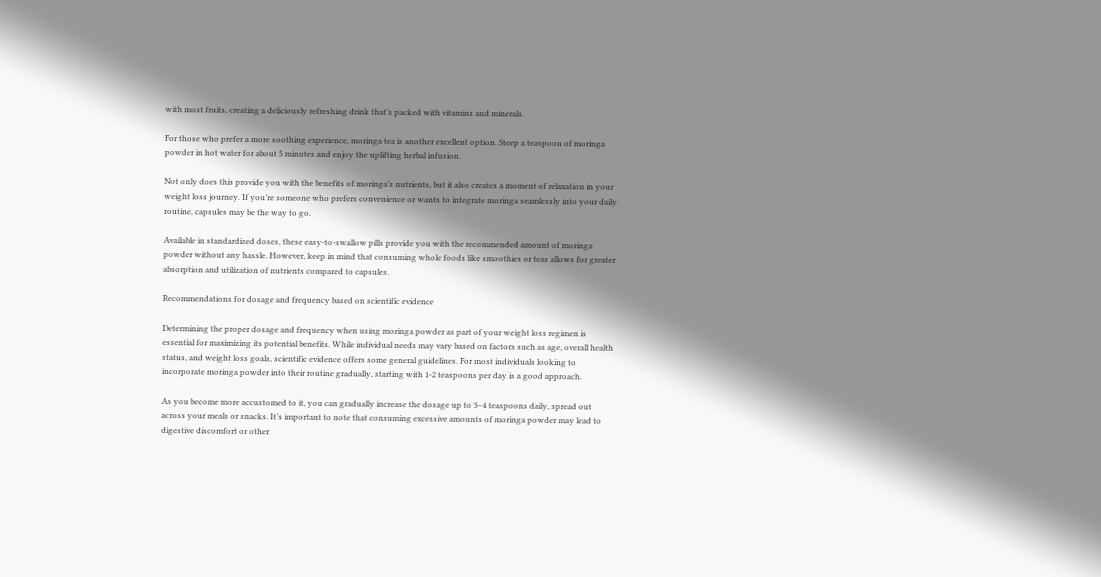with most fruits, creating a deliciously refreshing drink that’s packed with vitamins and minerals.

For those who prefer a more soothing experience, moringa tea is another excellent option. Steep a teaspoon of moringa powder in hot water for about 5 minutes and enjoy the uplifting herbal infusion.

Not only does this provide you with the benefits of moringa’s nutrients, but it also creates a moment of relaxation in your weight loss journey. If you’re someone who prefers convenience or wants to integrate moringa seamlessly into your daily routine, capsules may be the way to go.

Available in standardized doses, these easy-to-swallow pills provide you with the recommended amount of moringa powder without any hassle. However, keep in mind that consuming whole foods like smoothies or teas allows for greater absorption and utilization of nutrients compared to capsules.

Recommendations for dosage and frequency based on scientific evidence

Determining the proper dosage and frequency when using moringa powder as part of your weight loss regimen is essential for maximizing its potential benefits. While individual needs may vary based on factors such as age, overall health status, and weight loss goals, scientific evidence offers some general guidelines. For most individuals looking to incorporate moringa powder into their routine gradually, starting with 1-2 teaspoons per day is a good approach.

As you become more accustomed to it, you can gradually increase the dosage up to 3–4 teaspoons daily, spread out across your meals or snacks. It’s important to note that consuming excessive amounts of moringa powder may lead to digestive discomfort or other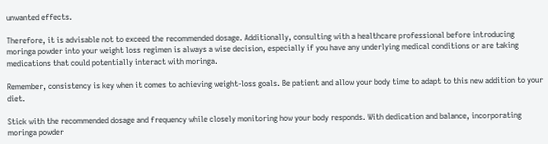unwanted effects.

Therefore, it is advisable not to exceed the recommended dosage. Additionally, consulting with a healthcare professional before introducing moringa powder into your weight loss regimen is always a wise decision, especially if you have any underlying medical conditions or are taking medications that could potentially interact with moringa.

Remember, consistency is key when it comes to achieving weight-loss goals. Be patient and allow your body time to adapt to this new addition to your diet.

Stick with the recommended dosage and frequency while closely monitoring how your body responds. With dedication and balance, incorporating moringa powder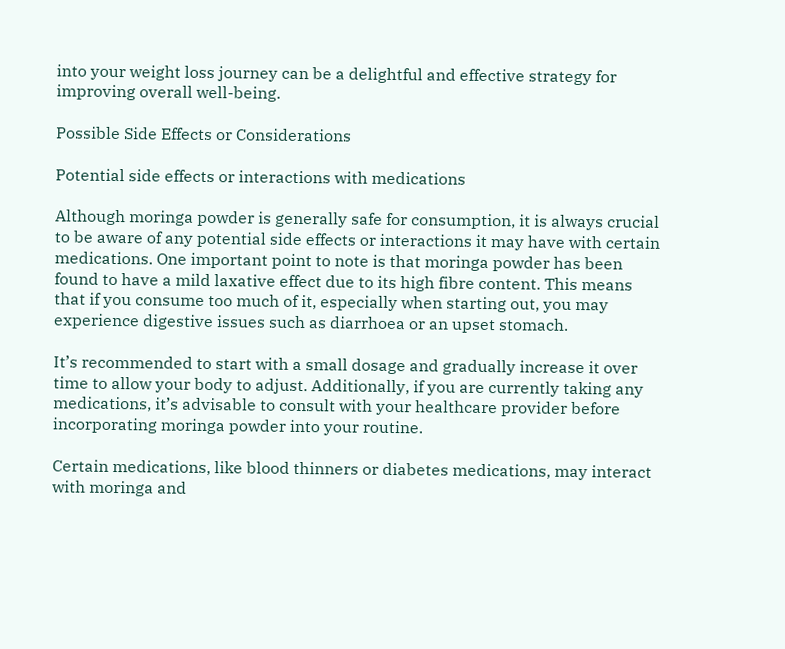into your weight loss journey can be a delightful and effective strategy for improving overall well-being.

Possible Side Effects or Considerations

Potential side effects or interactions with medications

Although moringa powder is generally safe for consumption, it is always crucial to be aware of any potential side effects or interactions it may have with certain medications. One important point to note is that moringa powder has been found to have a mild laxative effect due to its high fibre content. This means that if you consume too much of it, especially when starting out, you may experience digestive issues such as diarrhoea or an upset stomach.

It’s recommended to start with a small dosage and gradually increase it over time to allow your body to adjust. Additionally, if you are currently taking any medications, it’s advisable to consult with your healthcare provider before incorporating moringa powder into your routine.

Certain medications, like blood thinners or diabetes medications, may interact with moringa and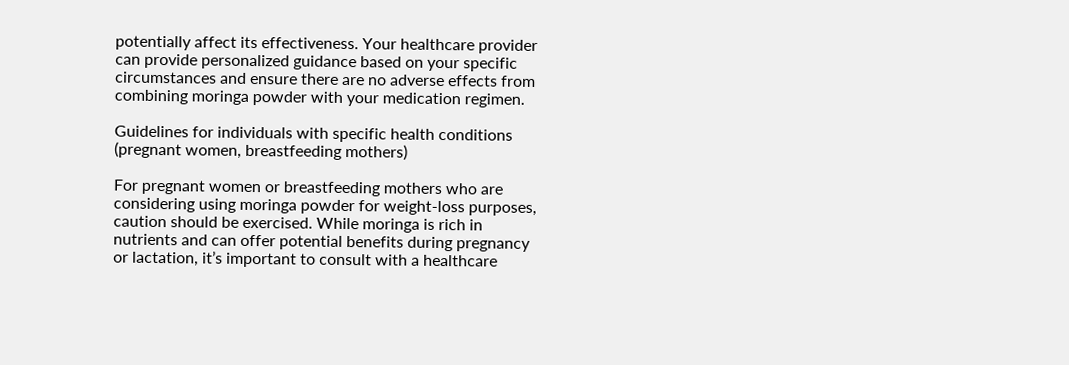potentially affect its effectiveness. Your healthcare provider can provide personalized guidance based on your specific circumstances and ensure there are no adverse effects from combining moringa powder with your medication regimen.

Guidelines for individuals with specific health conditions (pregnant women, breastfeeding mothers)

For pregnant women or breastfeeding mothers who are considering using moringa powder for weight-loss purposes, caution should be exercised. While moringa is rich in nutrients and can offer potential benefits during pregnancy or lactation, it’s important to consult with a healthcare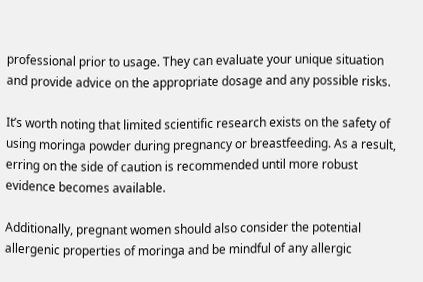professional prior to usage. They can evaluate your unique situation and provide advice on the appropriate dosage and any possible risks.

It’s worth noting that limited scientific research exists on the safety of using moringa powder during pregnancy or breastfeeding. As a result, erring on the side of caution is recommended until more robust evidence becomes available.

Additionally, pregnant women should also consider the potential allergenic properties of moringa and be mindful of any allergic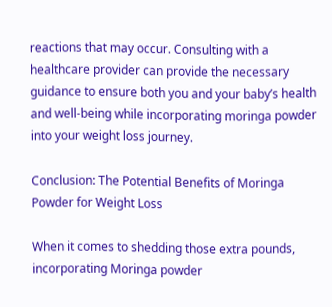reactions that may occur. Consulting with a healthcare provider can provide the necessary guidance to ensure both you and your baby’s health and well-being while incorporating moringa powder into your weight loss journey.

Conclusion: The Potential Benefits of Moringa Powder for Weight Loss

When it comes to shedding those extra pounds, incorporating Moringa powder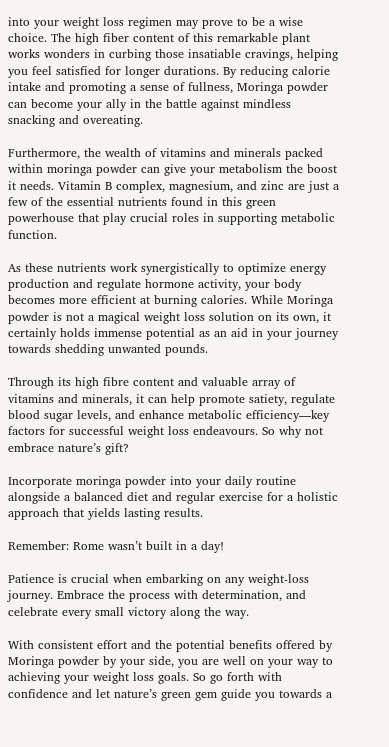into your weight loss regimen may prove to be a wise choice. The high fiber content of this remarkable plant works wonders in curbing those insatiable cravings, helping you feel satisfied for longer durations. By reducing calorie intake and promoting a sense of fullness, Moringa powder can become your ally in the battle against mindless snacking and overeating.

Furthermore, the wealth of vitamins and minerals packed within moringa powder can give your metabolism the boost it needs. Vitamin B complex, magnesium, and zinc are just a few of the essential nutrients found in this green powerhouse that play crucial roles in supporting metabolic function.

As these nutrients work synergistically to optimize energy production and regulate hormone activity, your body becomes more efficient at burning calories. While Moringa powder is not a magical weight loss solution on its own, it certainly holds immense potential as an aid in your journey towards shedding unwanted pounds.

Through its high fibre content and valuable array of vitamins and minerals, it can help promote satiety, regulate blood sugar levels, and enhance metabolic efficiency—key factors for successful weight loss endeavours. So why not embrace nature’s gift?

Incorporate moringa powder into your daily routine alongside a balanced diet and regular exercise for a holistic approach that yields lasting results.

Remember: Rome wasn’t built in a day!

Patience is crucial when embarking on any weight-loss journey. Embrace the process with determination, and celebrate every small victory along the way.

With consistent effort and the potential benefits offered by Moringa powder by your side, you are well on your way to achieving your weight loss goals. So go forth with confidence and let nature’s green gem guide you towards a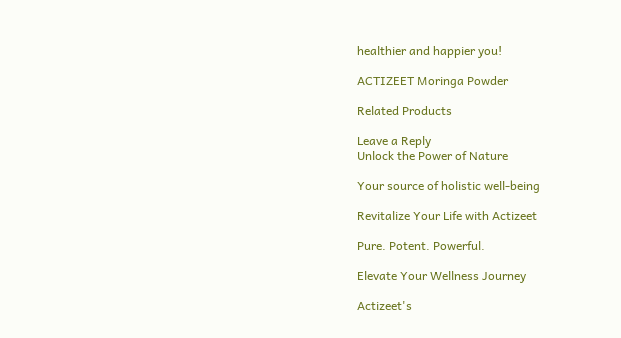healthier and happier you!

ACTIZEET Moringa Powder

Related Products

Leave a Reply
Unlock the Power of Nature

Your source of holistic well-being

Revitalize Your Life with Actizeet

Pure. Potent. Powerful.

Elevate Your Wellness Journey

Actizeet's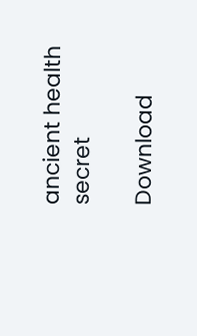ancient health secret

Download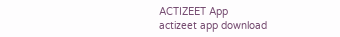ACTIZEET App
actizeet app download